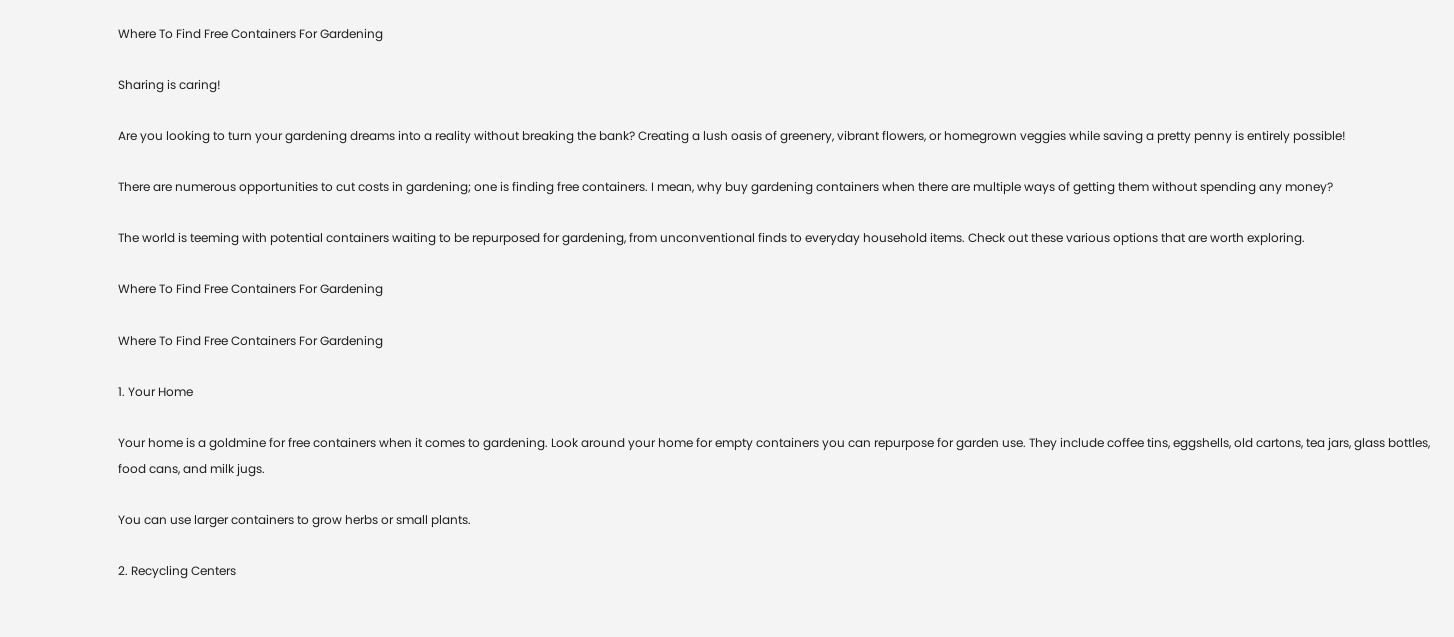Where To Find Free Containers For Gardening

Sharing is caring!

Are you looking to turn your gardening dreams into a reality without breaking the bank? Creating a lush oasis of greenery, vibrant flowers, or homegrown veggies while saving a pretty penny is entirely possible!

There are numerous opportunities to cut costs in gardening; one is finding free containers. I mean, why buy gardening containers when there are multiple ways of getting them without spending any money?

The world is teeming with potential containers waiting to be repurposed for gardening, from unconventional finds to everyday household items. Check out these various options that are worth exploring.

Where To Find Free Containers For Gardening

Where To Find Free Containers For Gardening

1. Your Home

Your home is a goldmine for free containers when it comes to gardening. Look around your home for empty containers you can repurpose for garden use. They include coffee tins, eggshells, old cartons, tea jars, glass bottles, food cans, and milk jugs.

You can use larger containers to grow herbs or small plants.

2. Recycling Centers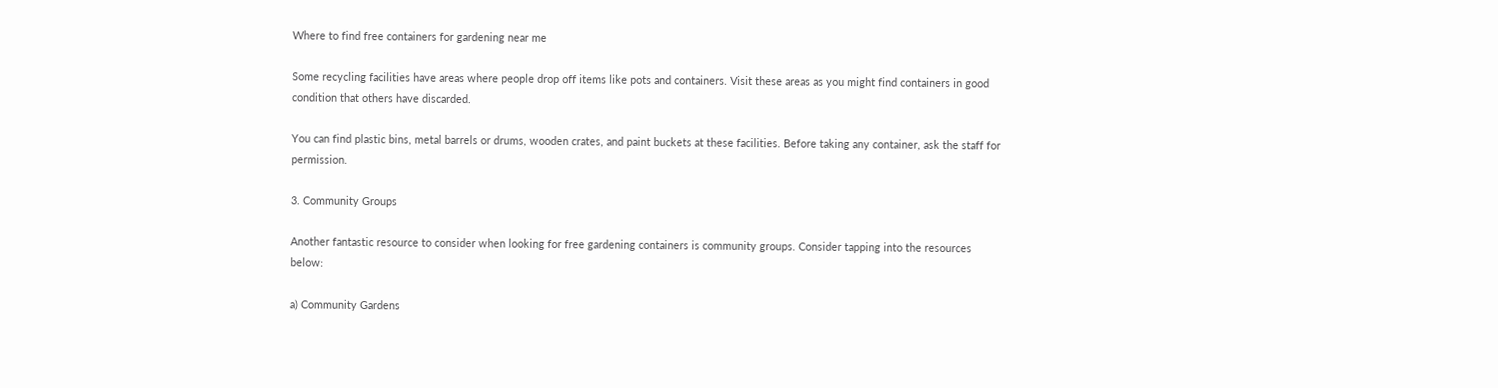Where to find free containers for gardening near me

Some recycling facilities have areas where people drop off items like pots and containers. Visit these areas as you might find containers in good condition that others have discarded.

You can find plastic bins, metal barrels or drums, wooden crates, and paint buckets at these facilities. Before taking any container, ask the staff for permission.

3. Community Groups

Another fantastic resource to consider when looking for free gardening containers is community groups. Consider tapping into the resources below:

a) Community Gardens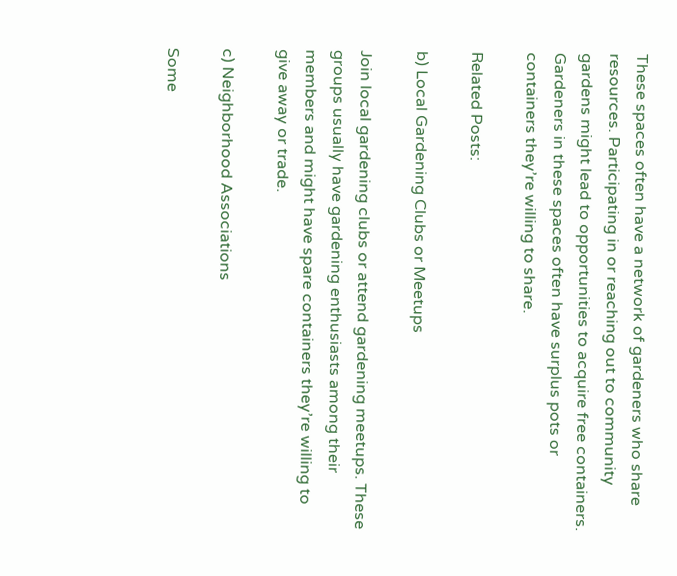These spaces often have a network of gardeners who share resources. Participating in or reaching out to community gardens might lead to opportunities to acquire free containers. Gardeners in these spaces often have surplus pots or containers they’re willing to share.

Related Posts:

b) Local Gardening Clubs or Meetups

Join local gardening clubs or attend gardening meetups. These groups usually have gardening enthusiasts among their members and might have spare containers they’re willing to give away or trade.

c) Neighborhood Associations

Some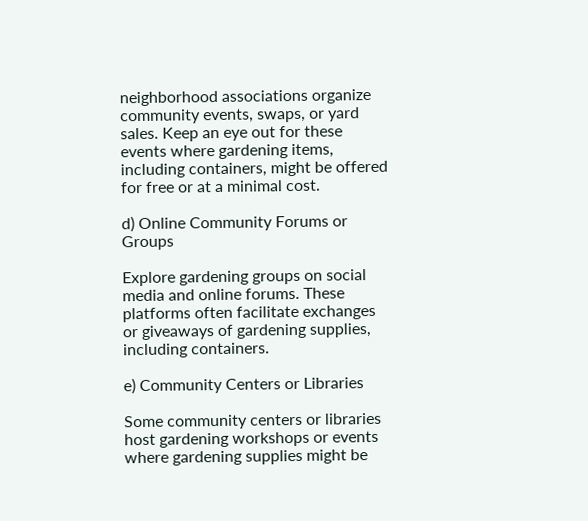neighborhood associations organize community events, swaps, or yard sales. Keep an eye out for these events where gardening items, including containers, might be offered for free or at a minimal cost.

d) Online Community Forums or Groups

Explore gardening groups on social media and online forums. These platforms often facilitate exchanges or giveaways of gardening supplies, including containers.

e) Community Centers or Libraries

Some community centers or libraries host gardening workshops or events where gardening supplies might be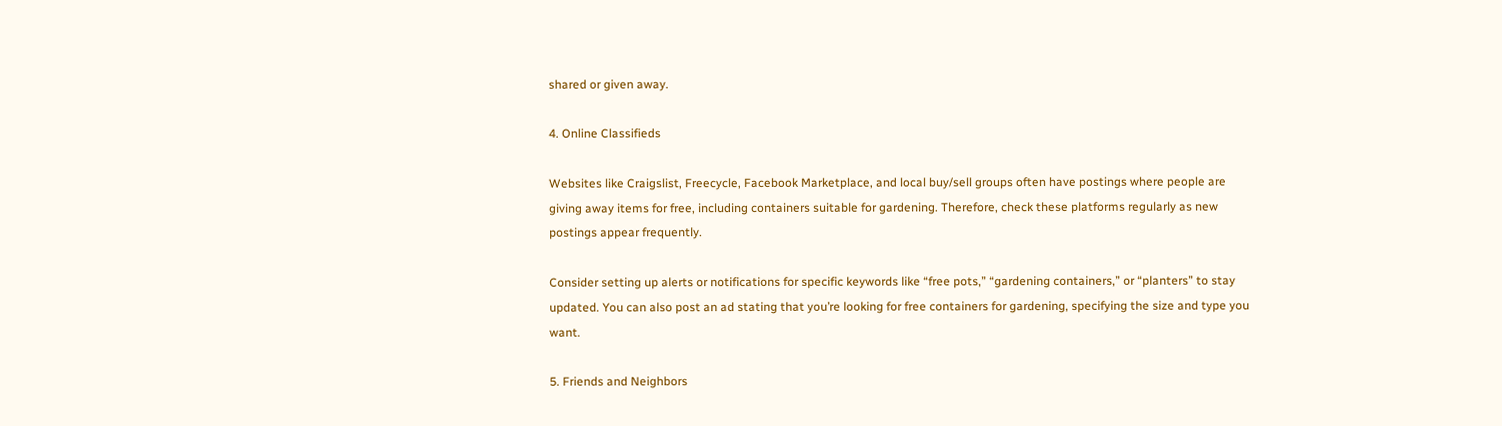shared or given away.

4. Online Classifieds

Websites like Craigslist, Freecycle, Facebook Marketplace, and local buy/sell groups often have postings where people are giving away items for free, including containers suitable for gardening. Therefore, check these platforms regularly as new postings appear frequently.

Consider setting up alerts or notifications for specific keywords like “free pots,” “gardening containers,” or “planters” to stay updated. You can also post an ad stating that you’re looking for free containers for gardening, specifying the size and type you want.

5. Friends and Neighbors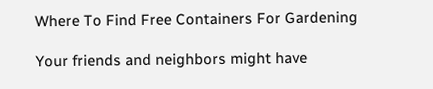Where To Find Free Containers For Gardening

Your friends and neighbors might have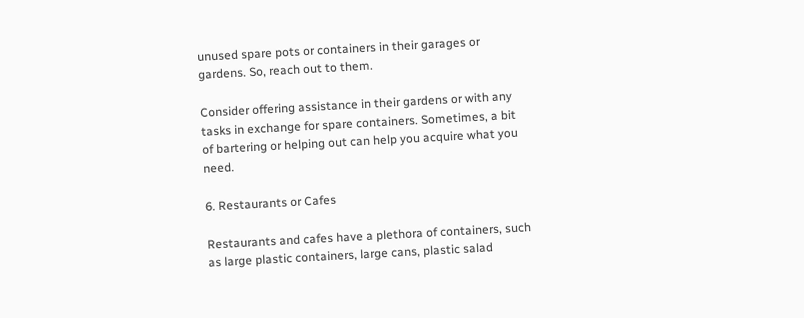unused spare pots or containers in their garages or gardens. So, reach out to them.

Consider offering assistance in their gardens or with any tasks in exchange for spare containers. Sometimes, a bit of bartering or helping out can help you acquire what you need.

6. Restaurants or Cafes

Restaurants and cafes have a plethora of containers, such as large plastic containers, large cans, plastic salad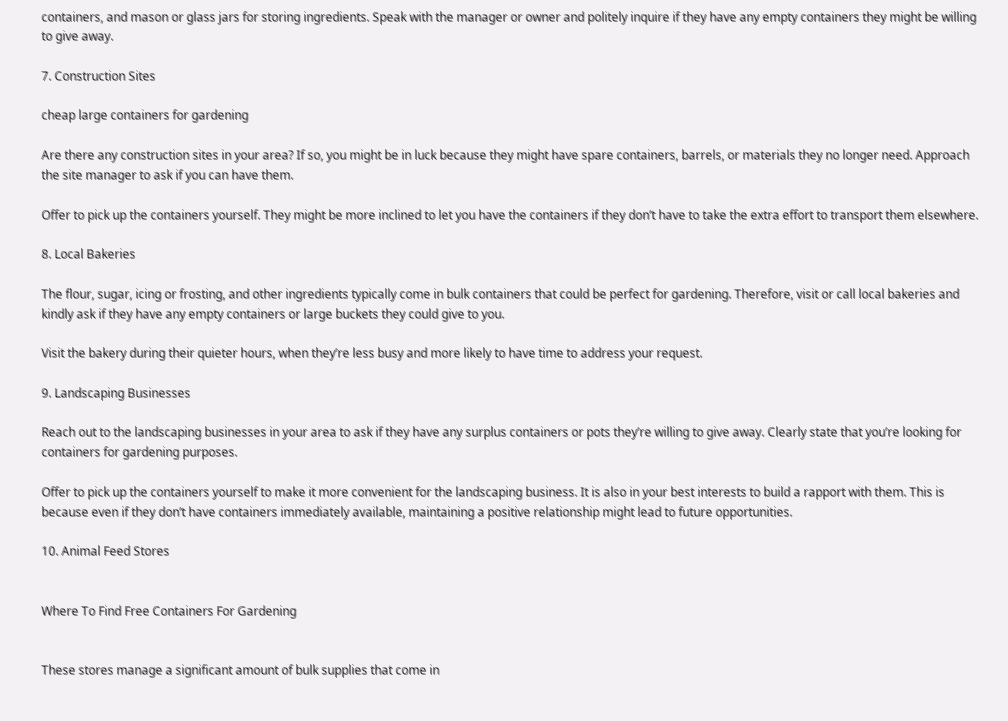containers, and mason or glass jars for storing ingredients. Speak with the manager or owner and politely inquire if they have any empty containers they might be willing to give away.

7. Construction Sites

cheap large containers for gardening

Are there any construction sites in your area? If so, you might be in luck because they might have spare containers, barrels, or materials they no longer need. Approach the site manager to ask if you can have them.

Offer to pick up the containers yourself. They might be more inclined to let you have the containers if they don’t have to take the extra effort to transport them elsewhere.

8. Local Bakeries

The flour, sugar, icing or frosting, and other ingredients typically come in bulk containers that could be perfect for gardening. Therefore, visit or call local bakeries and kindly ask if they have any empty containers or large buckets they could give to you.

Visit the bakery during their quieter hours, when they’re less busy and more likely to have time to address your request.

9. Landscaping Businesses

Reach out to the landscaping businesses in your area to ask if they have any surplus containers or pots they’re willing to give away. Clearly state that you’re looking for containers for gardening purposes.

Offer to pick up the containers yourself to make it more convenient for the landscaping business. It is also in your best interests to build a rapport with them. This is because even if they don’t have containers immediately available, maintaining a positive relationship might lead to future opportunities.

10. Animal Feed Stores


Where To Find Free Containers For Gardening


These stores manage a significant amount of bulk supplies that come in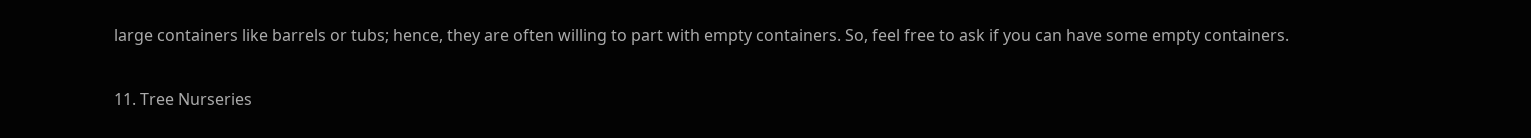large containers like barrels or tubs; hence, they are often willing to part with empty containers. So, feel free to ask if you can have some empty containers.

11. Tree Nurseries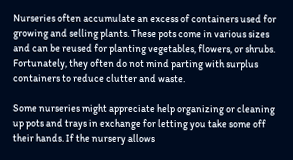Nurseries often accumulate an excess of containers used for growing and selling plants. These pots come in various sizes and can be reused for planting vegetables, flowers, or shrubs. Fortunately, they often do not mind parting with surplus containers to reduce clutter and waste.

Some nurseries might appreciate help organizing or cleaning up pots and trays in exchange for letting you take some off their hands. If the nursery allows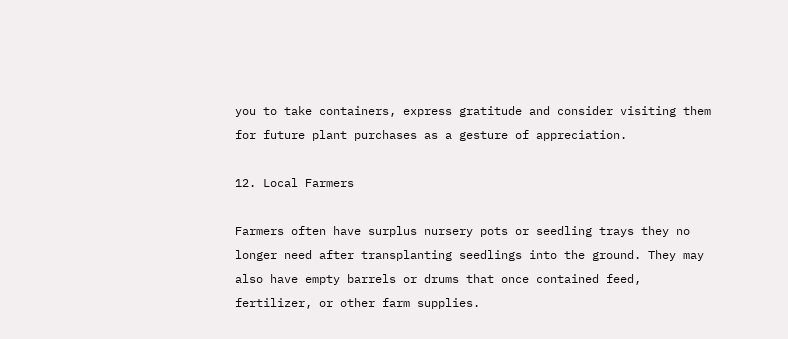you to take containers, express gratitude and consider visiting them for future plant purchases as a gesture of appreciation.

12. Local Farmers

Farmers often have surplus nursery pots or seedling trays they no longer need after transplanting seedlings into the ground. They may also have empty barrels or drums that once contained feed, fertilizer, or other farm supplies.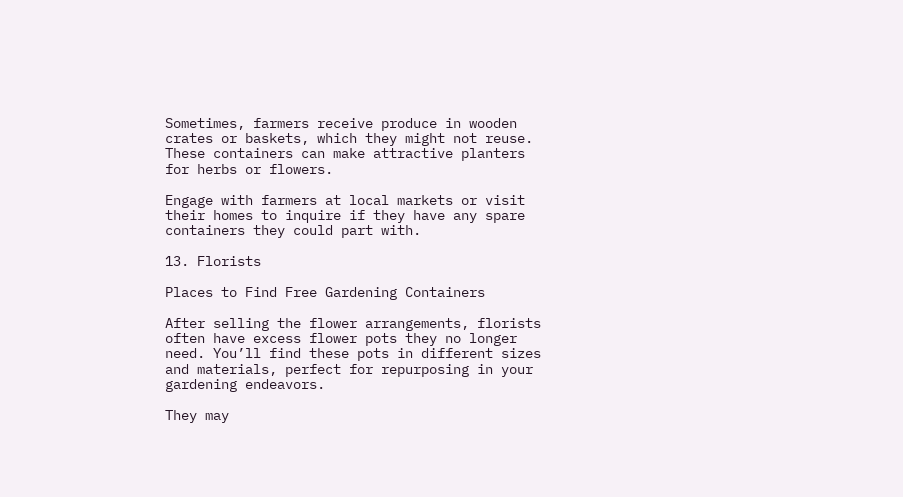Sometimes, farmers receive produce in wooden crates or baskets, which they might not reuse. These containers can make attractive planters for herbs or flowers.

Engage with farmers at local markets or visit their homes to inquire if they have any spare containers they could part with.

13. Florists

Places to Find Free Gardening Containers

After selling the flower arrangements, florists often have excess flower pots they no longer need. You’ll find these pots in different sizes and materials, perfect for repurposing in your gardening endeavors.

They may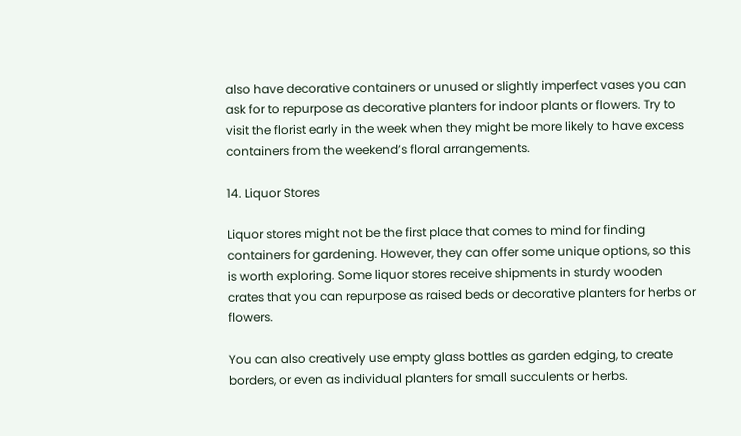also have decorative containers or unused or slightly imperfect vases you can ask for to repurpose as decorative planters for indoor plants or flowers. Try to visit the florist early in the week when they might be more likely to have excess containers from the weekend’s floral arrangements.

14. Liquor Stores

Liquor stores might not be the first place that comes to mind for finding containers for gardening. However, they can offer some unique options, so this is worth exploring. Some liquor stores receive shipments in sturdy wooden crates that you can repurpose as raised beds or decorative planters for herbs or flowers.

You can also creatively use empty glass bottles as garden edging, to create borders, or even as individual planters for small succulents or herbs.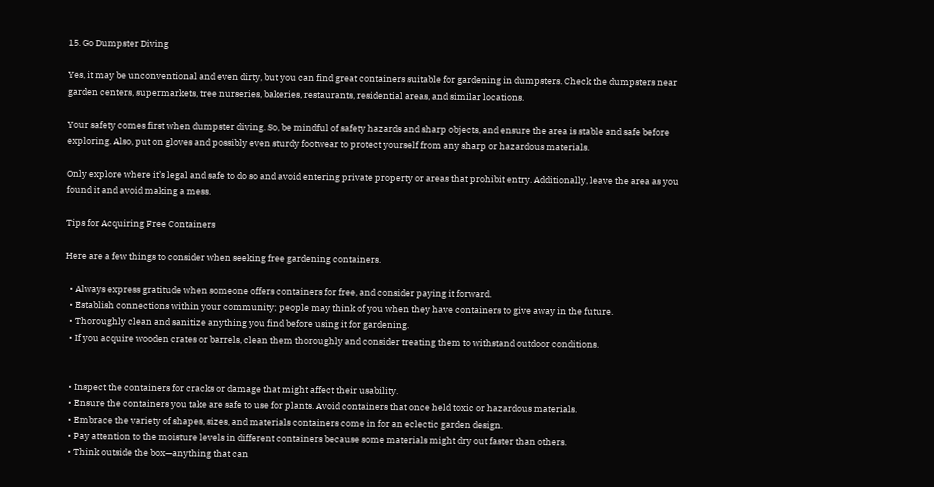15. Go Dumpster Diving

Yes, it may be unconventional and even dirty, but you can find great containers suitable for gardening in dumpsters. Check the dumpsters near garden centers, supermarkets, tree nurseries, bakeries, restaurants, residential areas, and similar locations.

Your safety comes first when dumpster diving. So, be mindful of safety hazards and sharp objects, and ensure the area is stable and safe before exploring. Also, put on gloves and possibly even sturdy footwear to protect yourself from any sharp or hazardous materials.

Only explore where it’s legal and safe to do so and avoid entering private property or areas that prohibit entry. Additionally, leave the area as you found it and avoid making a mess.

Tips for Acquiring Free Containers

Here are a few things to consider when seeking free gardening containers.

  • Always express gratitude when someone offers containers for free, and consider paying it forward.
  • Establish connections within your community; people may think of you when they have containers to give away in the future.
  • Thoroughly clean and sanitize anything you find before using it for gardening.
  • If you acquire wooden crates or barrels, clean them thoroughly and consider treating them to withstand outdoor conditions.


  • Inspect the containers for cracks or damage that might affect their usability.
  • Ensure the containers you take are safe to use for plants. Avoid containers that once held toxic or hazardous materials.
  • Embrace the variety of shapes, sizes, and materials containers come in for an eclectic garden design.
  • Pay attention to the moisture levels in different containers because some materials might dry out faster than others.
  • Think outside the box—anything that can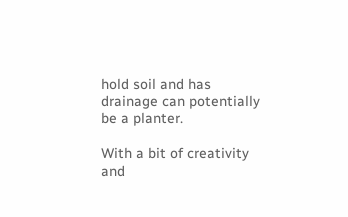hold soil and has drainage can potentially be a planter.

With a bit of creativity and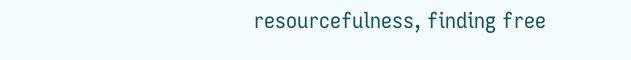resourcefulness, finding free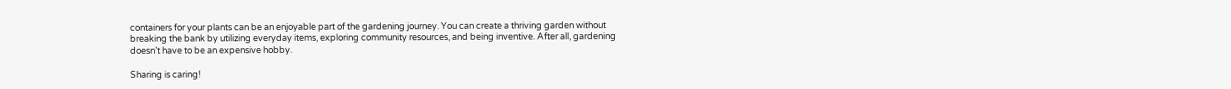containers for your plants can be an enjoyable part of the gardening journey. You can create a thriving garden without breaking the bank by utilizing everyday items, exploring community resources, and being inventive. After all, gardening doesn’t have to be an expensive hobby.

Sharing is caring!